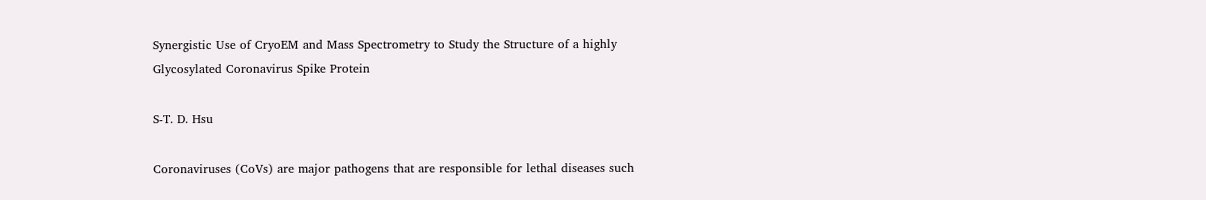Synergistic Use of CryoEM and Mass Spectrometry to Study the Structure of a highly Glycosylated Coronavirus Spike Protein

S-T. D. Hsu

Coronaviruses (CoVs) are major pathogens that are responsible for lethal diseases such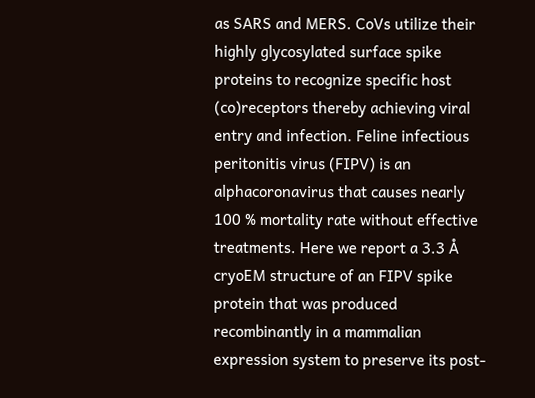as SARS and MERS. CoVs utilize their highly glycosylated surface spike proteins to recognize specific host (co)receptors thereby achieving viral entry and infection. Feline infectious peritonitis virus (FIPV) is an alphacoronavirus that causes nearly 100 % mortality rate without effective treatments. Here we report a 3.3 Å cryoEM structure of an FIPV spike protein that was produced recombinantly in a mammalian expression system to preserve its post-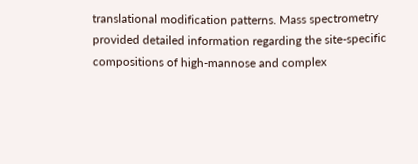translational modification patterns. Mass spectrometry provided detailed information regarding the site-specific compositions of high-mannose and complex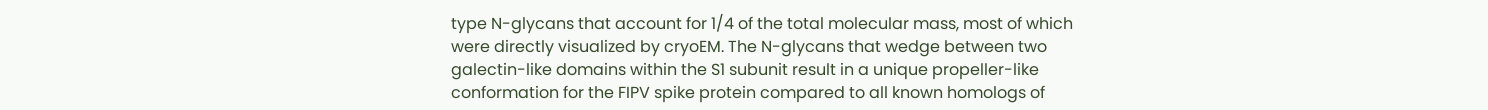type N-glycans that account for 1/4 of the total molecular mass, most of which were directly visualized by cryoEM. The N-glycans that wedge between two galectin-like domains within the S1 subunit result in a unique propeller-like conformation for the FIPV spike protein compared to all known homologs of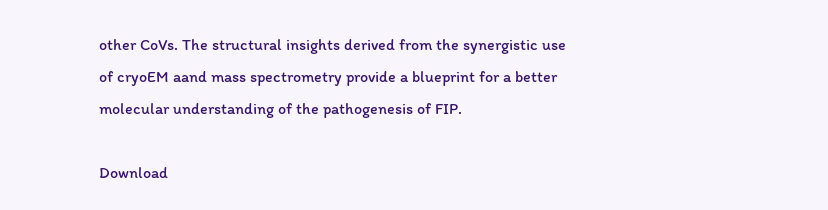other CoVs. The structural insights derived from the synergistic use of cryoEM aand mass spectrometry provide a blueprint for a better molecular understanding of the pathogenesis of FIP.

Download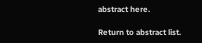abstract here.

Return to abstract list.